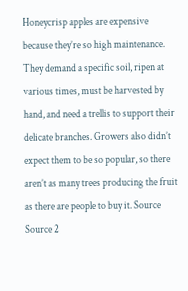Honeycrisp apples are expensive because they’re so high maintenance. They demand a specific soil, ripen at various times, must be harvested by hand, and need a trellis to support their delicate branches. Growers also didn’t expect them to be so popular, so there aren’t as many trees producing the fruit as there are people to buy it. Source Source 2